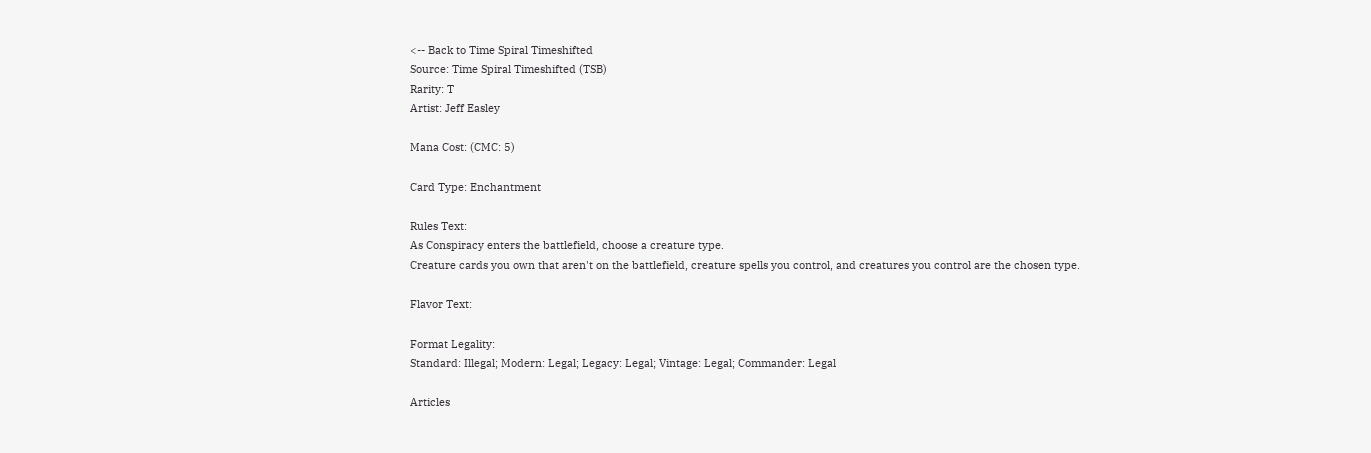<-- Back to Time Spiral Timeshifted
Source: Time Spiral Timeshifted (TSB)
Rarity: T
Artist: Jeff Easley

Mana Cost: (CMC: 5)

Card Type: Enchantment

Rules Text:
As Conspiracy enters the battlefield, choose a creature type.
Creature cards you own that aren't on the battlefield, creature spells you control, and creatures you control are the chosen type.

Flavor Text:

Format Legality:
Standard: Illegal; Modern: Legal; Legacy: Legal; Vintage: Legal; Commander: Legal

Articles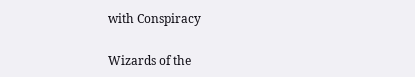with Conspiracy

Wizards of the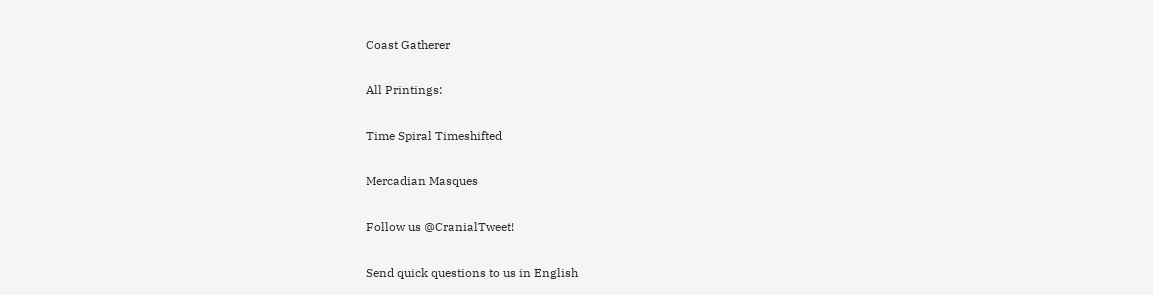Coast Gatherer

All Printings:

Time Spiral Timeshifted

Mercadian Masques

Follow us @CranialTweet!

Send quick questions to us in English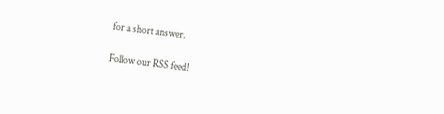for a short answer.

Follow our RSS feed!